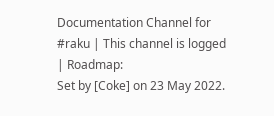Documentation Channel for #raku | This channel is logged | Roadmap:
Set by [Coke] on 23 May 2022.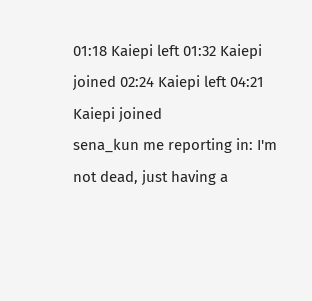01:18 Kaiepi left 01:32 Kaiepi joined 02:24 Kaiepi left 04:21 Kaiepi joined
sena_kun me reporting in: I'm not dead, just having a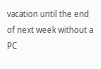vacation until the end of next week without a PC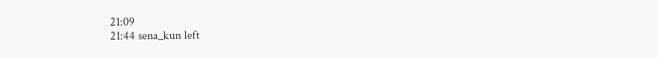21:09
21:44 sena_kun left